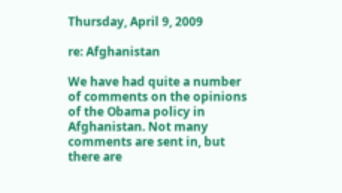Thursday, April 9, 2009

re: Afghanistan

We have had quite a number of comments on the opinions of the Obama policy in Afghanistan. Not many comments are sent in, but there are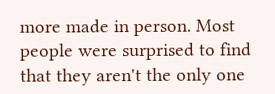more made in person. Most people were surprised to find that they aren't the only one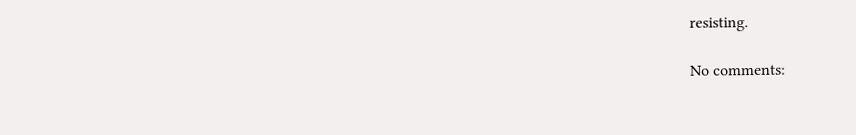resisting.

No comments: